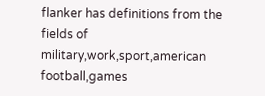flanker has definitions from the fields of military,work,sport,american football,games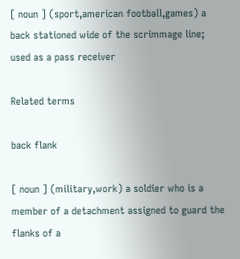[ noun ] (sport,american football,games) a back stationed wide of the scrimmage line; used as a pass receiver

Related terms

back flank

[ noun ] (military,work) a soldier who is a member of a detachment assigned to guard the flanks of a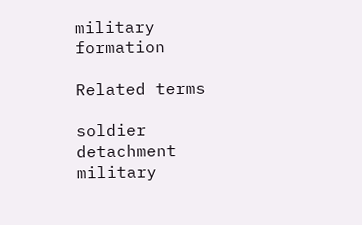military formation

Related terms

soldier detachment military